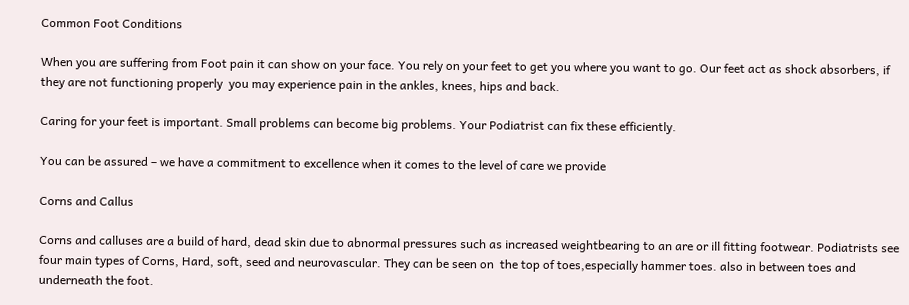Common Foot Conditions

When you are suffering from Foot pain it can show on your face. You rely on your feet to get you where you want to go. Our feet act as shock absorbers, if they are not functioning properly  you may experience pain in the ankles, knees, hips and back.

Caring for your feet is important. Small problems can become big problems. Your Podiatrist can fix these efficiently.

You can be assured – we have a commitment to excellence when it comes to the level of care we provide

Corns and Callus

Corns and calluses are a build of hard, dead skin due to abnormal pressures such as increased weightbearing to an are or ill fitting footwear. Podiatrists see four main types of Corns, Hard, soft, seed and neurovascular. They can be seen on  the top of toes,especially hammer toes. also in between toes and underneath the foot.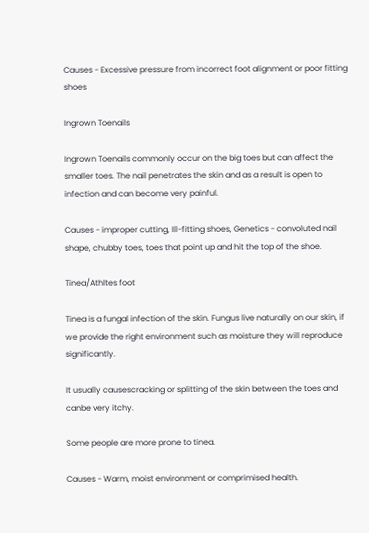Causes - Excessive pressure from incorrect foot alignment or poor fitting shoes

Ingrown Toenails

Ingrown Toenails commonly occur on the big toes but can affect the smaller toes. The nail penetrates the skin and as a result is open to infection and can become very painful.

Causes - improper cutting, Ill-fitting shoes, Genetics - convoluted nail shape, chubby toes, toes that point up and hit the top of the shoe.

Tinea/Athltes foot

Tinea is a fungal infection of the skin. Fungus live naturally on our skin, if we provide the right environment such as moisture they will reproduce significantly.

It usually causescracking or splitting of the skin between the toes and canbe very itchy.

Some people are more prone to tinea.

Causes - Warm, moist environment or comprimised health.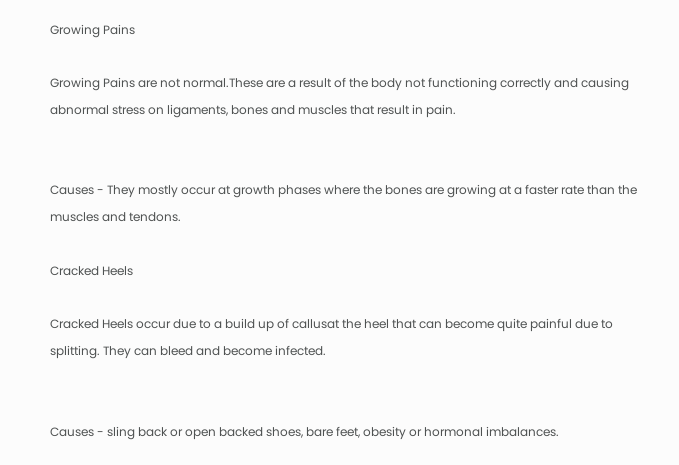Growing Pains

Growing Pains are not normal.These are a result of the body not functioning correctly and causing abnormal stress on ligaments, bones and muscles that result in pain.


Causes - They mostly occur at growth phases where the bones are growing at a faster rate than the muscles and tendons.

Cracked Heels

Cracked Heels occur due to a build up of callusat the heel that can become quite painful due to splitting. They can bleed and become infected.


Causes - sling back or open backed shoes, bare feet, obesity or hormonal imbalances.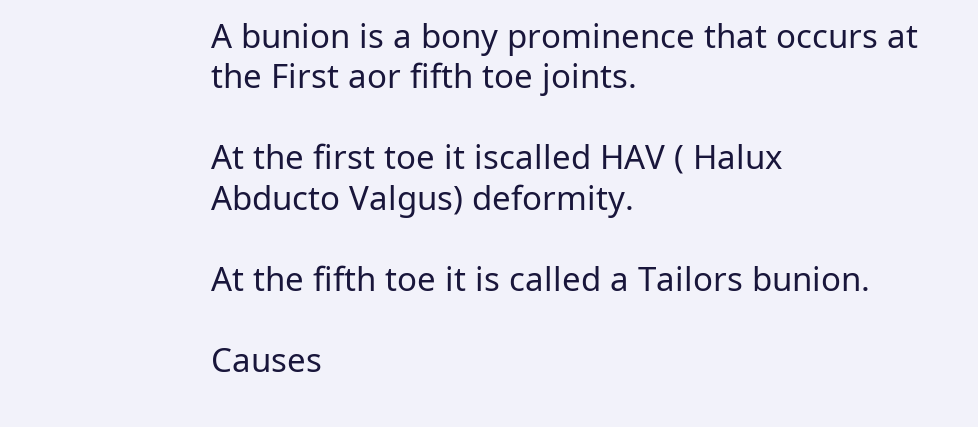A bunion is a bony prominence that occurs at the First aor fifth toe joints.

At the first toe it iscalled HAV ( Halux Abducto Valgus) deformity.

At the fifth toe it is called a Tailors bunion.

Causes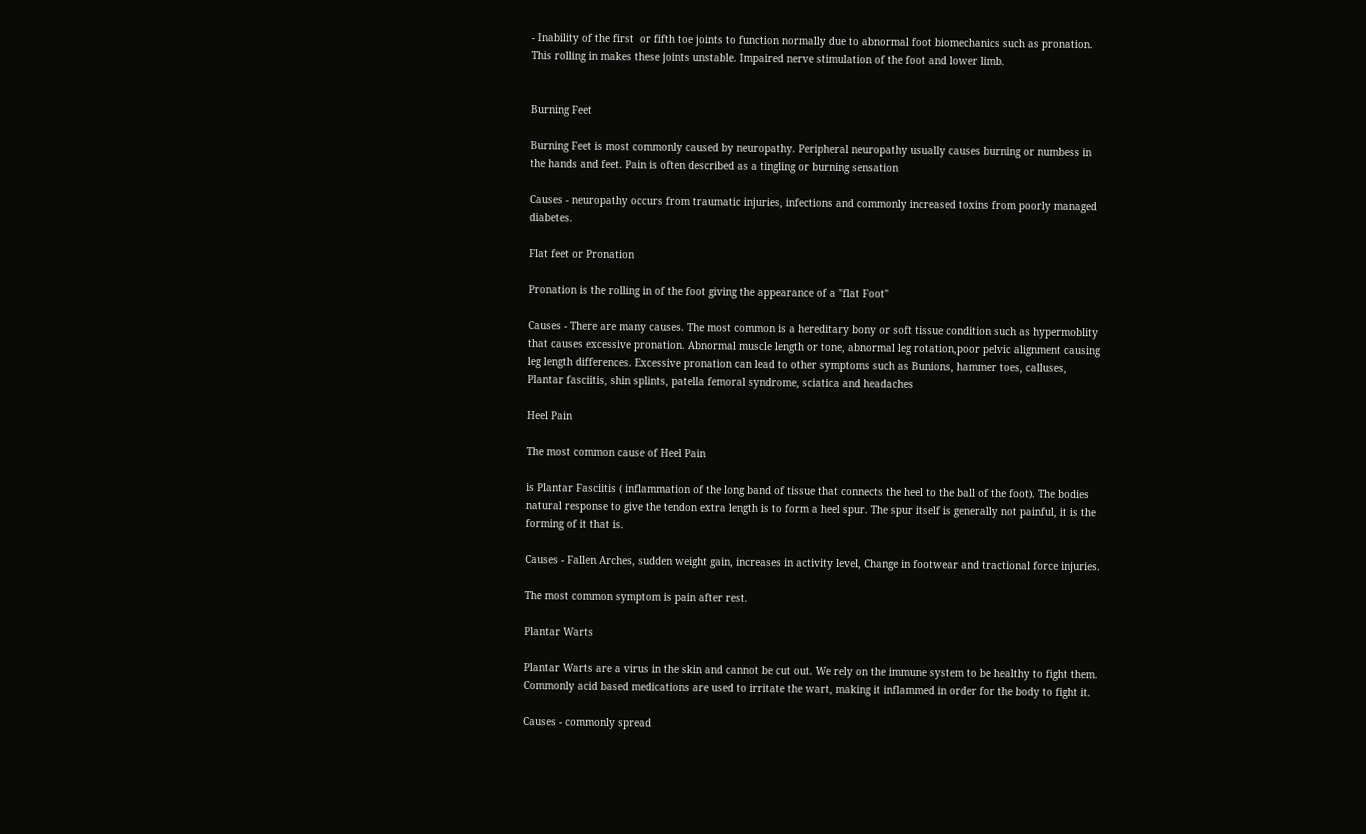- Inability of the first  or fifth toe joints to function normally due to abnormal foot biomechanics such as pronation. This rolling in makes these joints unstable. Impaired nerve stimulation of the foot and lower limb.


Burning Feet

Burning Feet is most commonly caused by neuropathy. Peripheral neuropathy usually causes burning or numbess in the hands and feet. Pain is often described as a tingling or burning sensation

Causes - neuropathy occurs from traumatic injuries, infections and commonly increased toxins from poorly managed diabetes.

Flat feet or Pronation

Pronation is the rolling in of the foot giving the appearance of a "flat Foot"

Causes - There are many causes. The most common is a hereditary bony or soft tissue condition such as hypermoblity that causes excessive pronation. Abnormal muscle length or tone, abnormal leg rotation,poor pelvic alignment causing leg length differences. Excessive pronation can lead to other symptoms such as Bunions, hammer toes, calluses, Plantar fasciitis, shin splints, patella femoral syndrome, sciatica and headaches

Heel Pain

The most common cause of Heel Pain

is Plantar Fasciitis ( inflammation of the long band of tissue that connects the heel to the ball of the foot). The bodies natural response to give the tendon extra length is to form a heel spur. The spur itself is generally not painful, it is the forming of it that is.

Causes - Fallen Arches, sudden weight gain, increases in activity level, Change in footwear and tractional force injuries.

The most common symptom is pain after rest.

Plantar Warts

Plantar Warts are a virus in the skin and cannot be cut out. We rely on the immune system to be healthy to fight them. Commonly acid based medications are used to irritate the wart, making it inflammed in order for the body to fight it.

Causes - commonly spread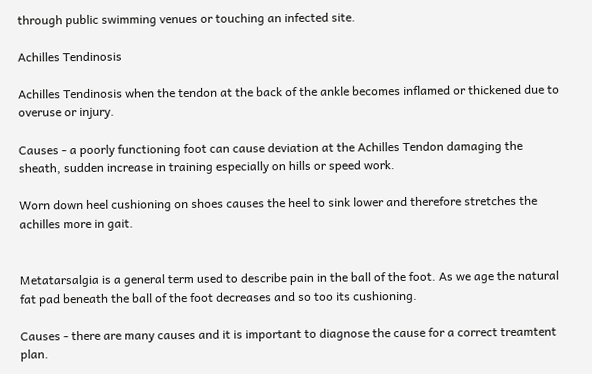through public swimming venues or touching an infected site.

Achilles Tendinosis

Achilles Tendinosis when the tendon at the back of the ankle becomes inflamed or thickened due to overuse or injury.

Causes - a poorly functioning foot can cause deviation at the Achilles Tendon damaging the sheath, sudden increase in training especially on hills or speed work.

Worn down heel cushioning on shoes causes the heel to sink lower and therefore stretches the achilles more in gait.


Metatarsalgia is a general term used to describe pain in the ball of the foot. As we age the natural fat pad beneath the ball of the foot decreases and so too its cushioning.

Causes - there are many causes and it is important to diagnose the cause for a correct treamtent plan.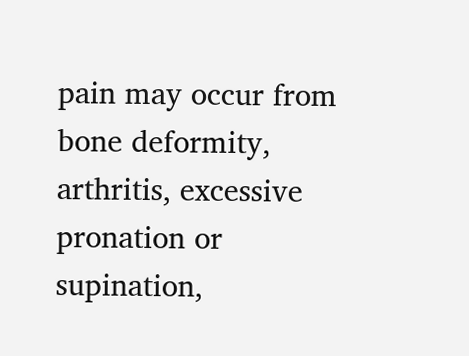pain may occur from bone deformity, arthritis, excessive pronation or supination,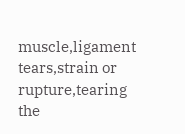muscle,ligament tears,strain or rupture,tearing the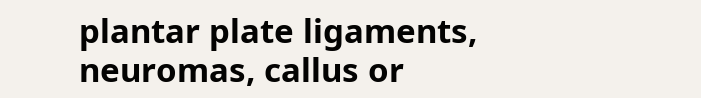plantar plate ligaments, neuromas, callus or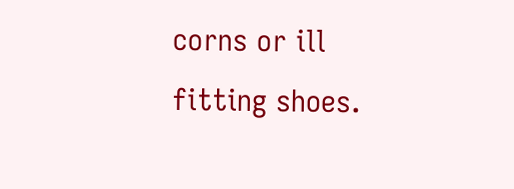corns or ill fitting shoes.